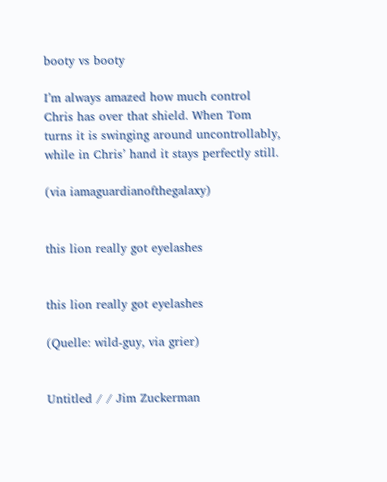booty vs booty

I’m always amazed how much control Chris has over that shield. When Tom turns it is swinging around uncontrollably, while in Chris’ hand it stays perfectly still.

(via iamaguardianofthegalaxy)


this lion really got eyelashes


this lion really got eyelashes

(Quelle: wild-guy, via grier)


Untitled / / Jim Zuckerman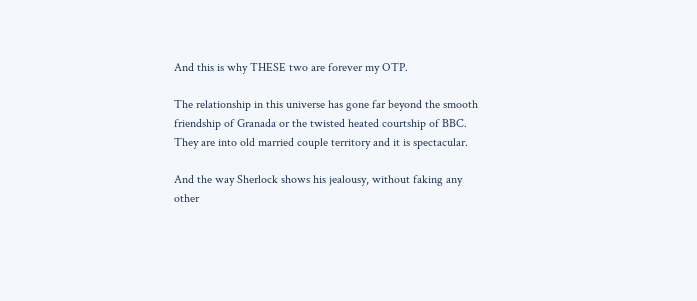And this is why THESE two are forever my OTP.

The relationship in this universe has gone far beyond the smooth friendship of Granada or the twisted heated courtship of BBC. They are into old married couple territory and it is spectacular.

And the way Sherlock shows his jealousy, without faking any other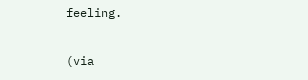feeling.

(via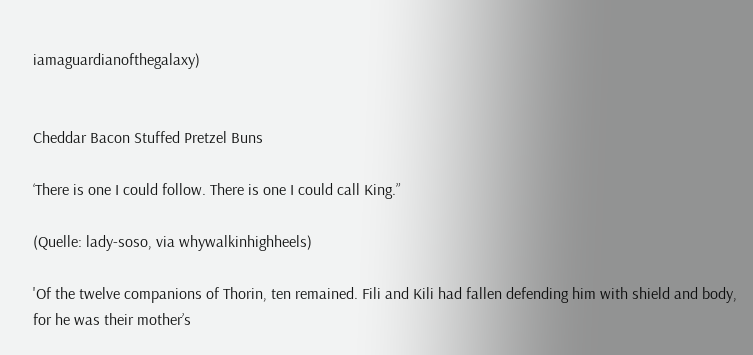iamaguardianofthegalaxy)


Cheddar Bacon Stuffed Pretzel Buns

‘There is one I could follow. There is one I could call King.”

(Quelle: lady-soso, via whywalkinhighheels)

'Of the twelve companions of Thorin, ten remained. Fili and Kili had fallen defending him with shield and body, for he was their mother’s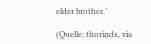elder brother.’

(Quelle: thorinds, via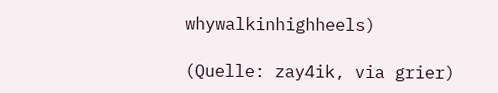whywalkinhighheels)

(Quelle: zay4ik, via grier)